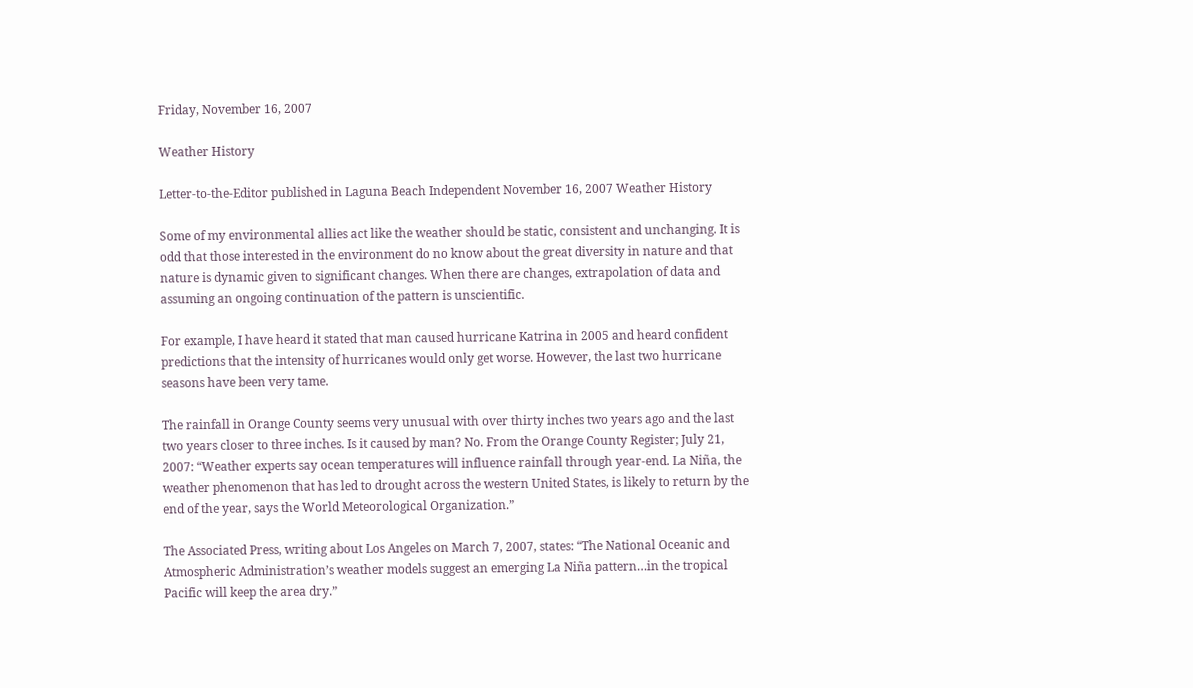Friday, November 16, 2007

Weather History

Letter-to-the-Editor published in Laguna Beach Independent November 16, 2007 Weather History

Some of my environmental allies act like the weather should be static, consistent and unchanging. It is odd that those interested in the environment do no know about the great diversity in nature and that nature is dynamic given to significant changes. When there are changes, extrapolation of data and assuming an ongoing continuation of the pattern is unscientific.

For example, I have heard it stated that man caused hurricane Katrina in 2005 and heard confident predictions that the intensity of hurricanes would only get worse. However, the last two hurricane seasons have been very tame.

The rainfall in Orange County seems very unusual with over thirty inches two years ago and the last two years closer to three inches. Is it caused by man? No. From the Orange County Register; July 21, 2007: “Weather experts say ocean temperatures will influence rainfall through year-end. La Niña, the weather phenomenon that has led to drought across the western United States, is likely to return by the end of the year, says the World Meteorological Organization.”

The Associated Press, writing about Los Angeles on March 7, 2007, states: “The National Oceanic and Atmospheric Administration’s weather models suggest an emerging La Niña pattern…in the tropical Pacific will keep the area dry.”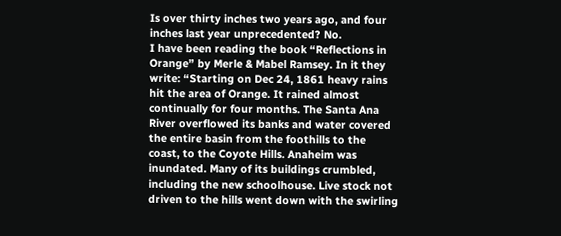Is over thirty inches two years ago, and four inches last year unprecedented? No.
I have been reading the book “Reflections in Orange” by Merle & Mabel Ramsey. In it they write: “Starting on Dec 24, 1861 heavy rains hit the area of Orange. It rained almost continually for four months. The Santa Ana River overflowed its banks and water covered the entire basin from the foothills to the coast, to the Coyote Hills. Anaheim was inundated. Many of its buildings crumbled, including the new schoolhouse. Live stock not driven to the hills went down with the swirling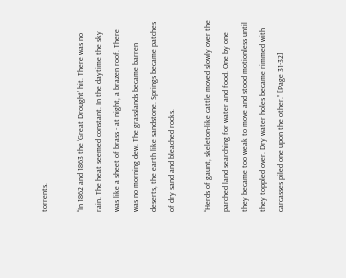torrents.

“In 1862 and 1863 the ‘Great Drought’ hit. There was no rain. The heat seemed constant. In the daytime the sky was like a sheet of brass - at night, a brazen roof. There was no morning dew. The grasslands became barren deserts, the earth like sandstone. Springs became patches of dry sand and bleached rocks.

“Herds of gaunt, skeleton-like cattle moved slowly over the parched land searching for water and food. One by one they became too weak to move and stood motionless until they toppled over. Dry water holes became rimmed with carcasses piled one upon the other.” [Page 31-32]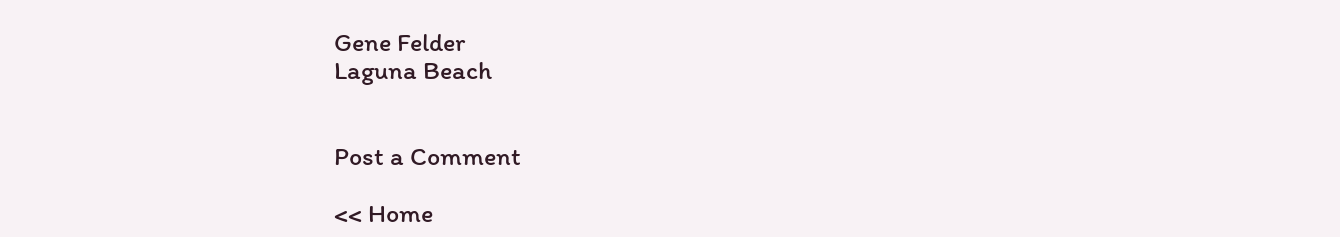Gene Felder
Laguna Beach


Post a Comment

<< Home